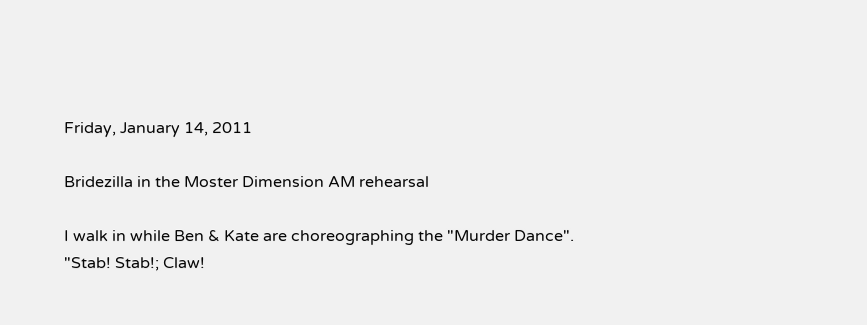Friday, January 14, 2011

Bridezilla in the Moster Dimension AM rehearsal

I walk in while Ben & Kate are choreographing the "Murder Dance".
"Stab! Stab!; Claw!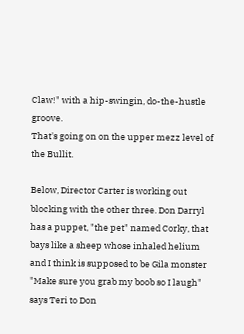Claw!" with a hip-swingin, do-the-hustle groove.
That's going on on the upper mezz level of the Bullit.

Below, Director Carter is working out blocking with the other three. Don Darryl has a puppet, "the pet" named Corky, that bays like a sheep whose inhaled helium and I think is supposed to be Gila monster
"Make sure you grab my boob so I laugh" says Teri to Don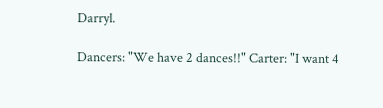Darryl.

Dancers: "We have 2 dances!!" Carter: "I want 4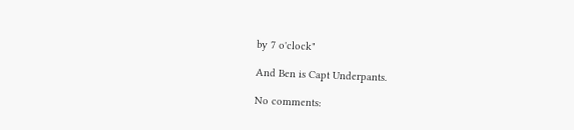by 7 o'clock"

And Ben is Capt Underpants.

No comments: